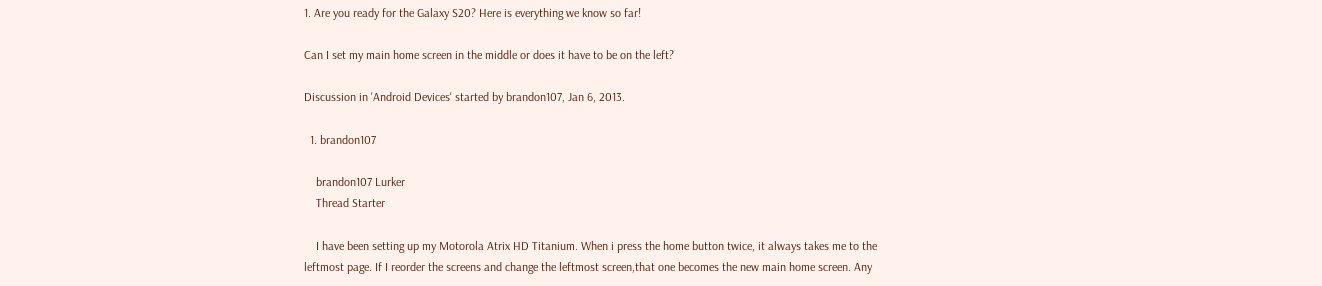1. Are you ready for the Galaxy S20? Here is everything we know so far!

Can I set my main home screen in the middle or does it have to be on the left?

Discussion in 'Android Devices' started by brandon107, Jan 6, 2013.

  1. brandon107

    brandon107 Lurker
    Thread Starter

    I have been setting up my Motorola Atrix HD Titanium. When i press the home button twice, it always takes me to the leftmost page. If I reorder the screens and change the leftmost screen,that one becomes the new main home screen. Any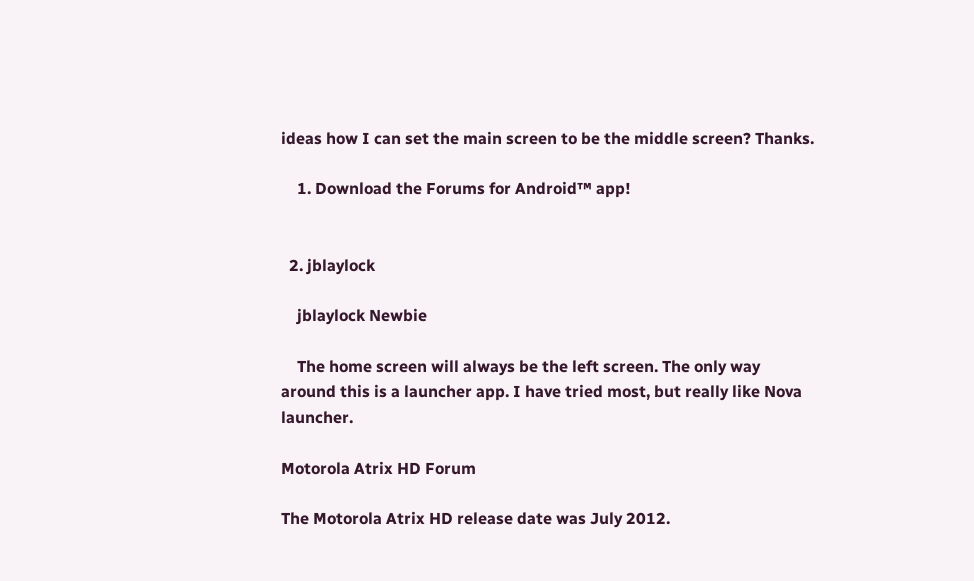ideas how I can set the main screen to be the middle screen? Thanks.

    1. Download the Forums for Android™ app!


  2. jblaylock

    jblaylock Newbie

    The home screen will always be the left screen. The only way around this is a launcher app. I have tried most, but really like Nova launcher.

Motorola Atrix HD Forum

The Motorola Atrix HD release date was July 2012.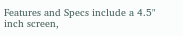Features and Specs include a 4.5" inch screen,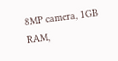8MP camera, 1GB RAM,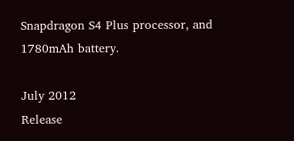Snapdragon S4 Plus processor, and 1780mAh battery.

July 2012
Release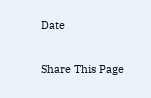Date

Share This Page